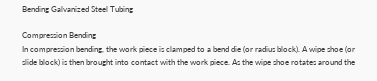Bending Galvanized Steel Tubing

Compression Bending
In compression bending, the work piece is clamped to a bend die (or radius block). A wipe shoe (or slide block) is then brought into contact with the work piece. As the wipe shoe rotates around the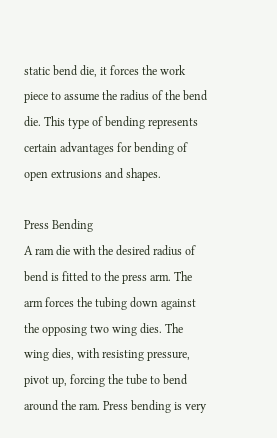static bend die, it forces the work piece to assume the radius of the bend die. This type of bending represents certain advantages for bending of open extrusions and shapes.

Press Bending
A ram die with the desired radius of bend is fitted to the press arm. The arm forces the tubing down against the opposing two wing dies. The wing dies, with resisting pressure, pivot up, forcing the tube to bend around the ram. Press bending is very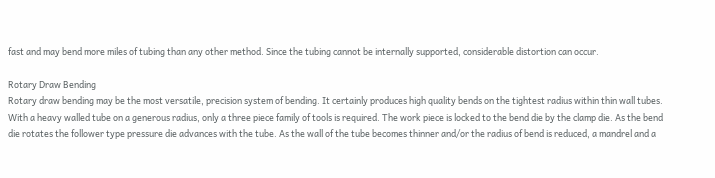fast and may bend more miles of tubing than any other method. Since the tubing cannot be internally supported, considerable distortion can occur.

Rotary Draw Bending
Rotary draw bending may be the most versatile, precision system of bending. It certainly produces high quality bends on the tightest radius within thin wall tubes. With a heavy walled tube on a generous radius, only a three piece family of tools is required. The work piece is locked to the bend die by the clamp die. As the bend die rotates the follower type pressure die advances with the tube. As the wall of the tube becomes thinner and/or the radius of bend is reduced, a mandrel and a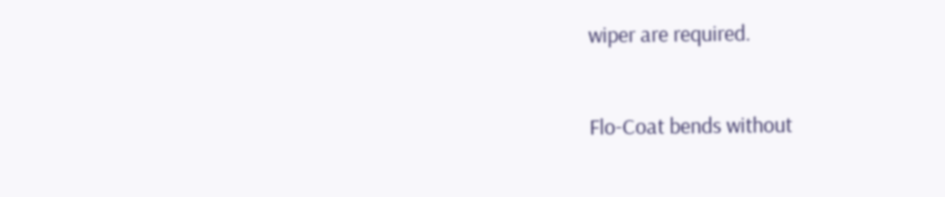wiper are required.


Flo-Coat bends without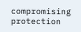compromising protection